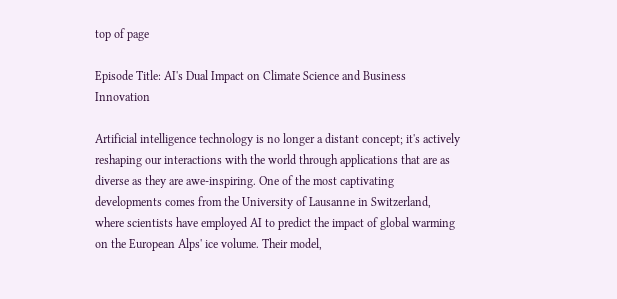top of page

Episode Title: AI's Dual Impact on Climate Science and Business Innovation

Artificial intelligence technology is no longer a distant concept; it's actively reshaping our interactions with the world through applications that are as diverse as they are awe-inspiring. One of the most captivating developments comes from the University of Lausanne in Switzerland, where scientists have employed AI to predict the impact of global warming on the European Alps' ice volume. Their model,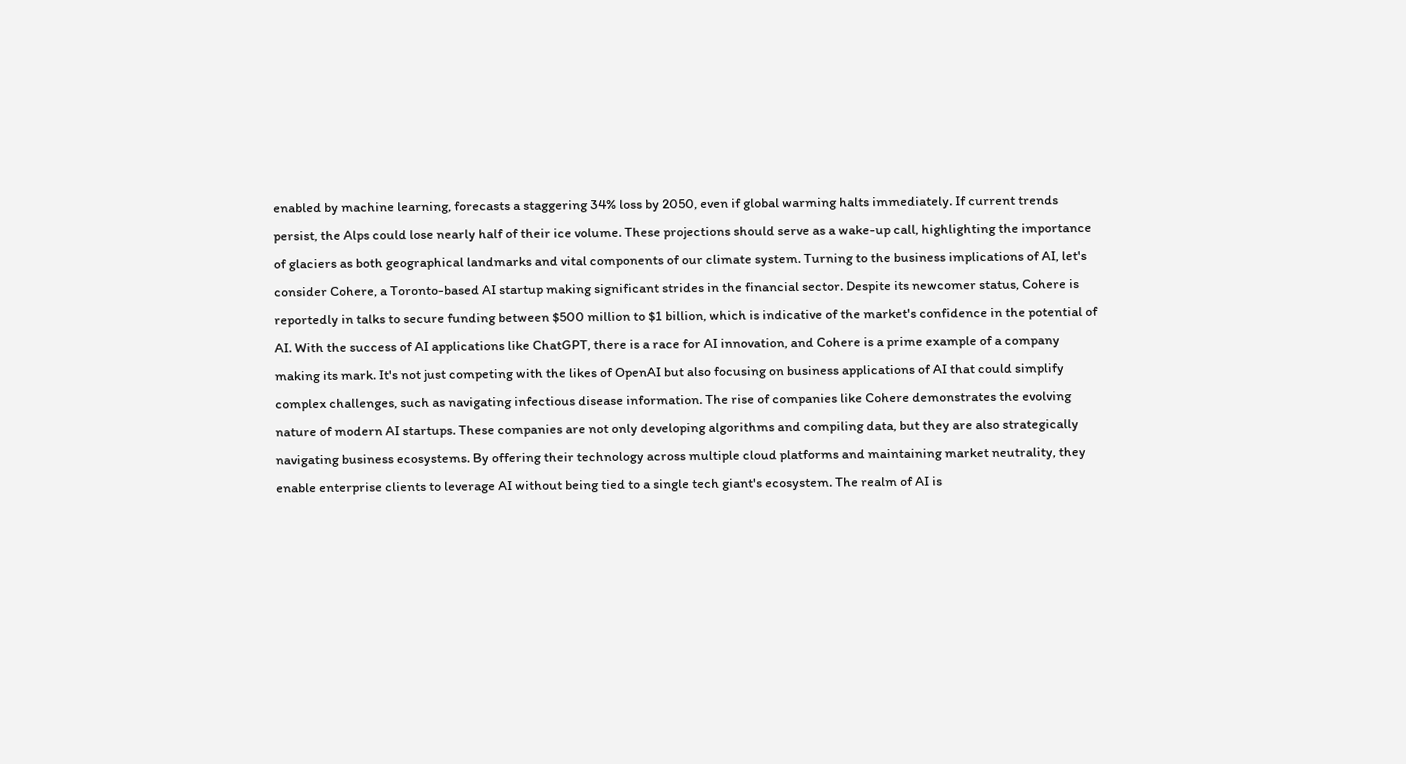enabled by machine learning, forecasts a staggering 34% loss by 2050, even if global warming halts immediately. If current trends persist, the Alps could lose nearly half of their ice volume. These projections should serve as a wake-up call, highlighting the importance of glaciers as both geographical landmarks and vital components of our climate system. Turning to the business implications of AI, let's consider Cohere, a Toronto-based AI startup making significant strides in the financial sector. Despite its newcomer status, Cohere is reportedly in talks to secure funding between $500 million to $1 billion, which is indicative of the market's confidence in the potential of AI. With the success of AI applications like ChatGPT, there is a race for AI innovation, and Cohere is a prime example of a company making its mark. It's not just competing with the likes of OpenAI but also focusing on business applications of AI that could simplify complex challenges, such as navigating infectious disease information. The rise of companies like Cohere demonstrates the evolving nature of modern AI startups. These companies are not only developing algorithms and compiling data, but they are also strategically navigating business ecosystems. By offering their technology across multiple cloud platforms and maintaining market neutrality, they enable enterprise clients to leverage AI without being tied to a single tech giant's ecosystem. The realm of AI is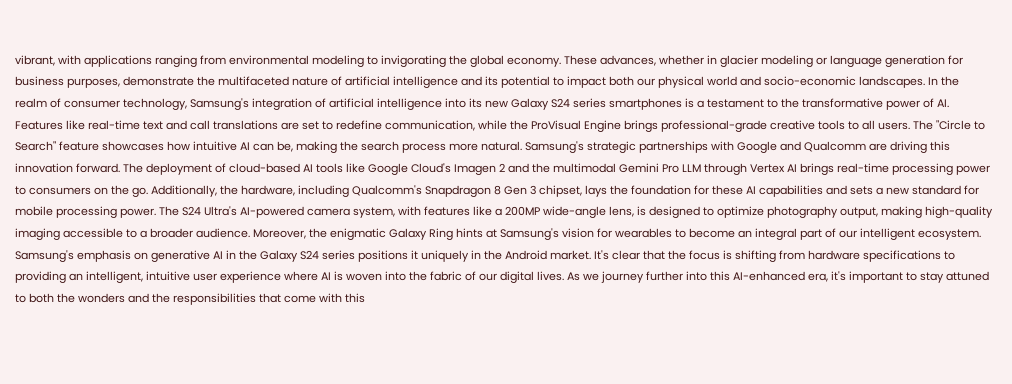vibrant, with applications ranging from environmental modeling to invigorating the global economy. These advances, whether in glacier modeling or language generation for business purposes, demonstrate the multifaceted nature of artificial intelligence and its potential to impact both our physical world and socio-economic landscapes. In the realm of consumer technology, Samsung's integration of artificial intelligence into its new Galaxy S24 series smartphones is a testament to the transformative power of AI. Features like real-time text and call translations are set to redefine communication, while the ProVisual Engine brings professional-grade creative tools to all users. The "Circle to Search" feature showcases how intuitive AI can be, making the search process more natural. Samsung's strategic partnerships with Google and Qualcomm are driving this innovation forward. The deployment of cloud-based AI tools like Google Cloud's Imagen 2 and the multimodal Gemini Pro LLM through Vertex AI brings real-time processing power to consumers on the go. Additionally, the hardware, including Qualcomm's Snapdragon 8 Gen 3 chipset, lays the foundation for these AI capabilities and sets a new standard for mobile processing power. The S24 Ultra's AI-powered camera system, with features like a 200MP wide-angle lens, is designed to optimize photography output, making high-quality imaging accessible to a broader audience. Moreover, the enigmatic Galaxy Ring hints at Samsung's vision for wearables to become an integral part of our intelligent ecosystem. Samsung's emphasis on generative AI in the Galaxy S24 series positions it uniquely in the Android market. It's clear that the focus is shifting from hardware specifications to providing an intelligent, intuitive user experience where AI is woven into the fabric of our digital lives. As we journey further into this AI-enhanced era, it's important to stay attuned to both the wonders and the responsibilities that come with this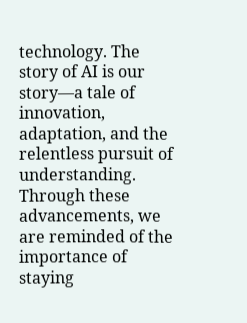technology. The story of AI is our story—a tale of innovation, adaptation, and the relentless pursuit of understanding. Through these advancements, we are reminded of the importance of staying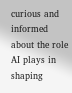curious and informed about the role AI plays in shaping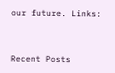our future. Links:


Recent Posts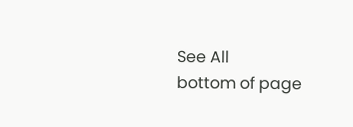See All
bottom of page